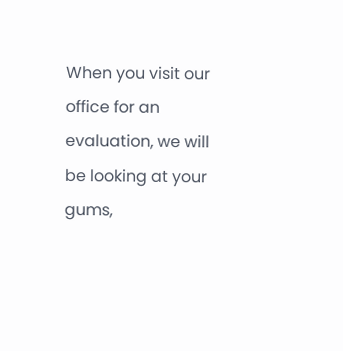When you visit our office for an evaluation, we will be looking at your gums,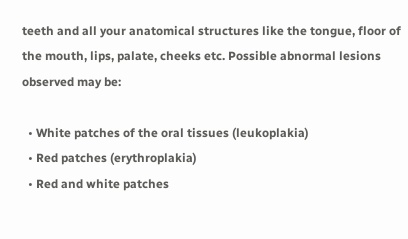teeth and all your anatomical structures like the tongue, floor of the mouth, lips, palate, cheeks etc. Possible abnormal lesions observed may be:

  • White patches of the oral tissues (leukoplakia)
  • Red patches (erythroplakia)
  • Red and white patches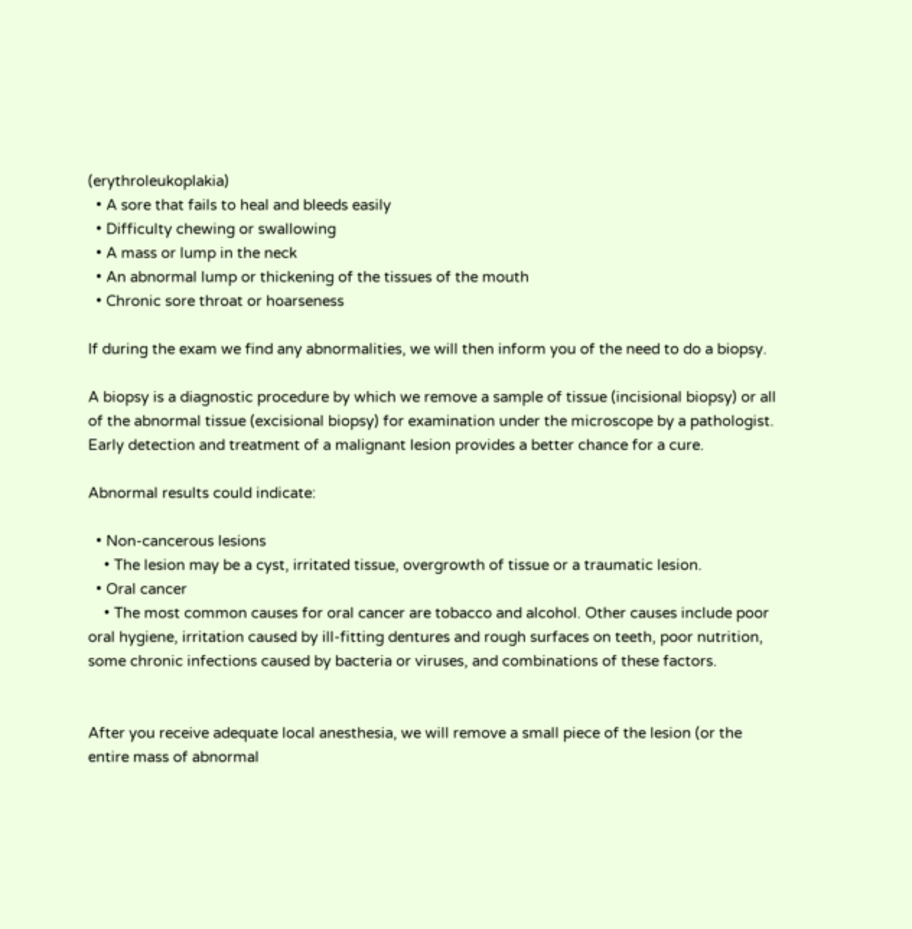(erythroleukoplakia)
  • A sore that fails to heal and bleeds easily
  • Difficulty chewing or swallowing
  • A mass or lump in the neck
  • An abnormal lump or thickening of the tissues of the mouth
  • Chronic sore throat or hoarseness

If during the exam we find any abnormalities, we will then inform you of the need to do a biopsy.

A biopsy is a diagnostic procedure by which we remove a sample of tissue (incisional biopsy) or all of the abnormal tissue (excisional biopsy) for examination under the microscope by a pathologist. Early detection and treatment of a malignant lesion provides a better chance for a cure.

Abnormal results could indicate:

  • Non-cancerous lesions
    • The lesion may be a cyst, irritated tissue, overgrowth of tissue or a traumatic lesion.
  • Oral cancer
    • The most common causes for oral cancer are tobacco and alcohol. Other causes include poor oral hygiene, irritation caused by ill-fitting dentures and rough surfaces on teeth, poor nutrition, some chronic infections caused by bacteria or viruses, and combinations of these factors.


After you receive adequate local anesthesia, we will remove a small piece of the lesion (or the entire mass of abnormal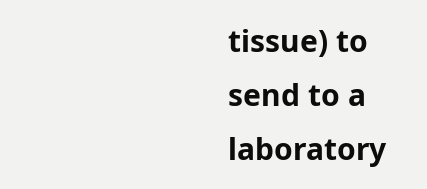tissue) to send to a laboratory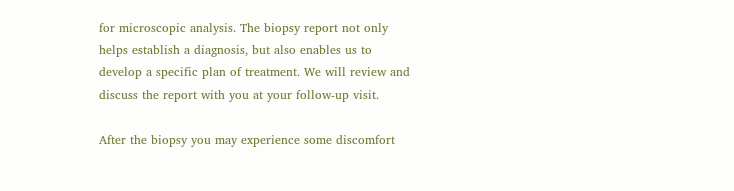for microscopic analysis. The biopsy report not only helps establish a diagnosis, but also enables us to develop a specific plan of treatment. We will review and discuss the report with you at your follow-up visit.

After the biopsy you may experience some discomfort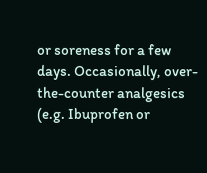or soreness for a few days. Occasionally, over-the-counter analgesics (e.g. Ibuprofen or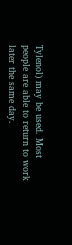Tylenol) may be used. Most people are able to return to work later the same day.